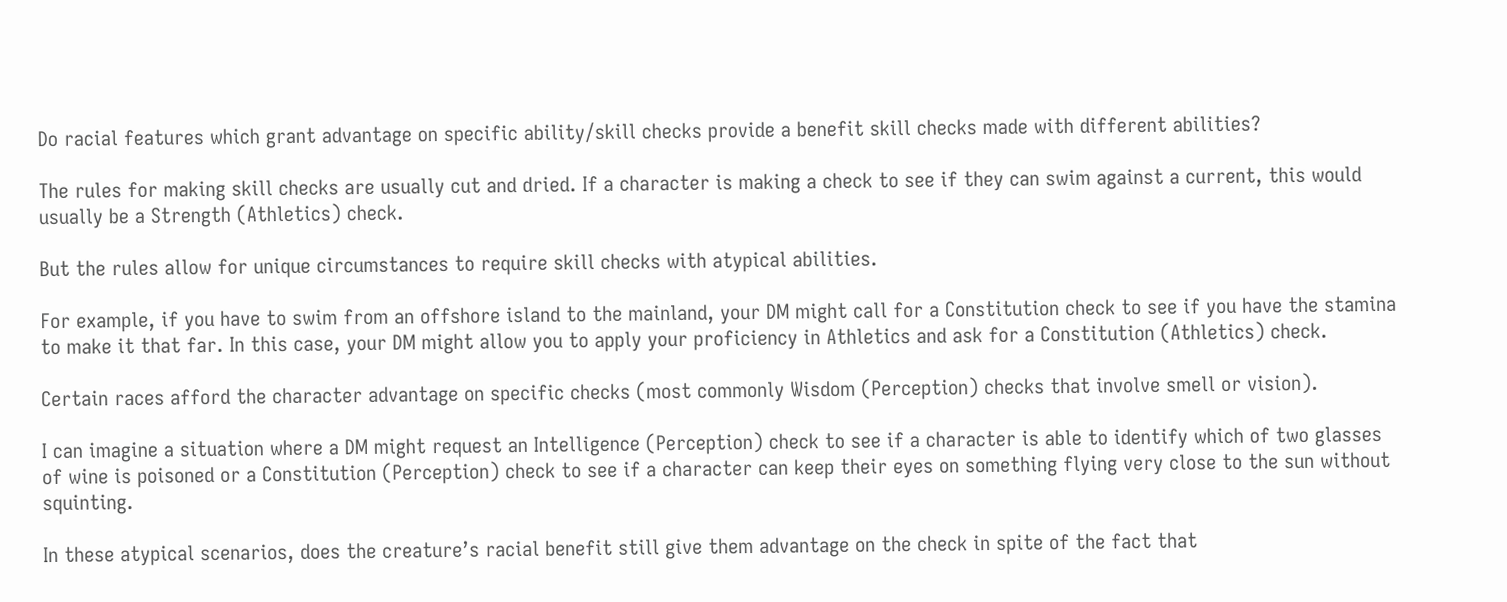Do racial features which grant advantage on specific ability/skill checks provide a benefit skill checks made with different abilities?

The rules for making skill checks are usually cut and dried. If a character is making a check to see if they can swim against a current, this would usually be a Strength (Athletics) check.

But the rules allow for unique circumstances to require skill checks with atypical abilities.

For example, if you have to swim from an offshore island to the mainland, your DM might call for a Constitution check to see if you have the stamina to make it that far. In this case, your DM might allow you to apply your proficiency in Athletics and ask for a Constitution (Athletics) check.

Certain races afford the character advantage on specific checks (most commonly Wisdom (Perception) checks that involve smell or vision).

I can imagine a situation where a DM might request an Intelligence (Perception) check to see if a character is able to identify which of two glasses of wine is poisoned or a Constitution (Perception) check to see if a character can keep their eyes on something flying very close to the sun without squinting.

In these atypical scenarios, does the creature’s racial benefit still give them advantage on the check in spite of the fact that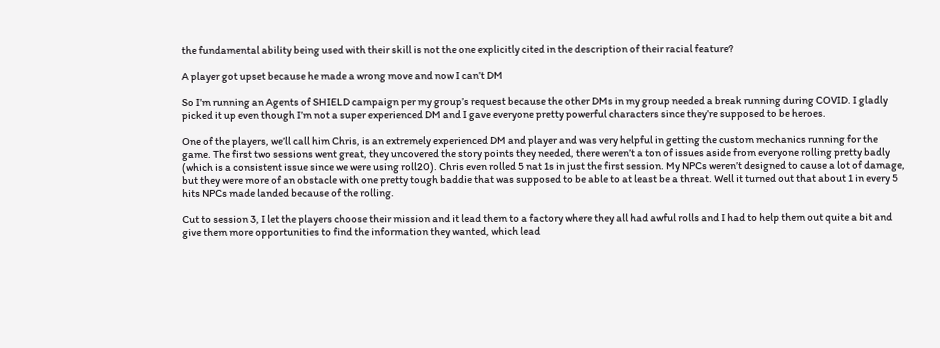the fundamental ability being used with their skill is not the one explicitly cited in the description of their racial feature?

A player got upset because he made a wrong move and now I can’t DM

So I’m running an Agents of SHIELD campaign per my group’s request because the other DMs in my group needed a break running during COVID. I gladly picked it up even though I’m not a super experienced DM and I gave everyone pretty powerful characters since they’re supposed to be heroes.

One of the players, we’ll call him Chris, is an extremely experienced DM and player and was very helpful in getting the custom mechanics running for the game. The first two sessions went great, they uncovered the story points they needed, there weren’t a ton of issues aside from everyone rolling pretty badly (which is a consistent issue since we were using roll20). Chris even rolled 5 nat 1s in just the first session. My NPCs weren’t designed to cause a lot of damage, but they were more of an obstacle with one pretty tough baddie that was supposed to be able to at least be a threat. Well it turned out that about 1 in every 5 hits NPCs made landed because of the rolling.

Cut to session 3, I let the players choose their mission and it lead them to a factory where they all had awful rolls and I had to help them out quite a bit and give them more opportunities to find the information they wanted, which lead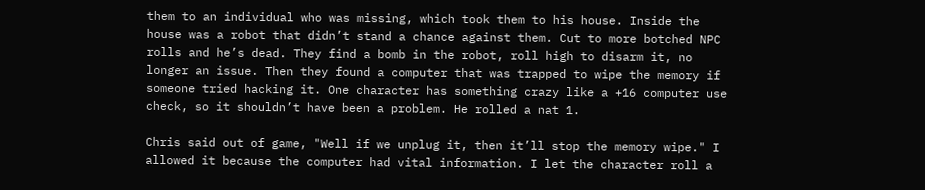them to an individual who was missing, which took them to his house. Inside the house was a robot that didn’t stand a chance against them. Cut to more botched NPC rolls and he’s dead. They find a bomb in the robot, roll high to disarm it, no longer an issue. Then they found a computer that was trapped to wipe the memory if someone tried hacking it. One character has something crazy like a +16 computer use check, so it shouldn’t have been a problem. He rolled a nat 1.

Chris said out of game, "Well if we unplug it, then it’ll stop the memory wipe." I allowed it because the computer had vital information. I let the character roll a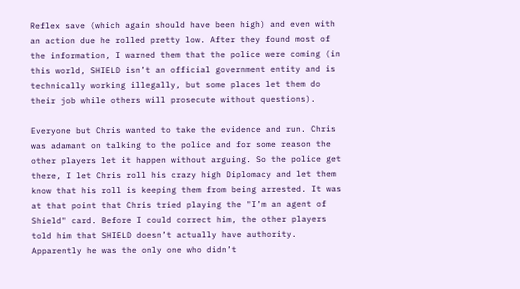Reflex save (which again should have been high) and even with an action due he rolled pretty low. After they found most of the information, I warned them that the police were coming (in this world, SHIELD isn’t an official government entity and is technically working illegally, but some places let them do their job while others will prosecute without questions).

Everyone but Chris wanted to take the evidence and run. Chris was adamant on talking to the police and for some reason the other players let it happen without arguing. So the police get there, I let Chris roll his crazy high Diplomacy and let them know that his roll is keeping them from being arrested. It was at that point that Chris tried playing the "I’m an agent of Shield" card. Before I could correct him, the other players told him that SHIELD doesn’t actually have authority. Apparently he was the only one who didn’t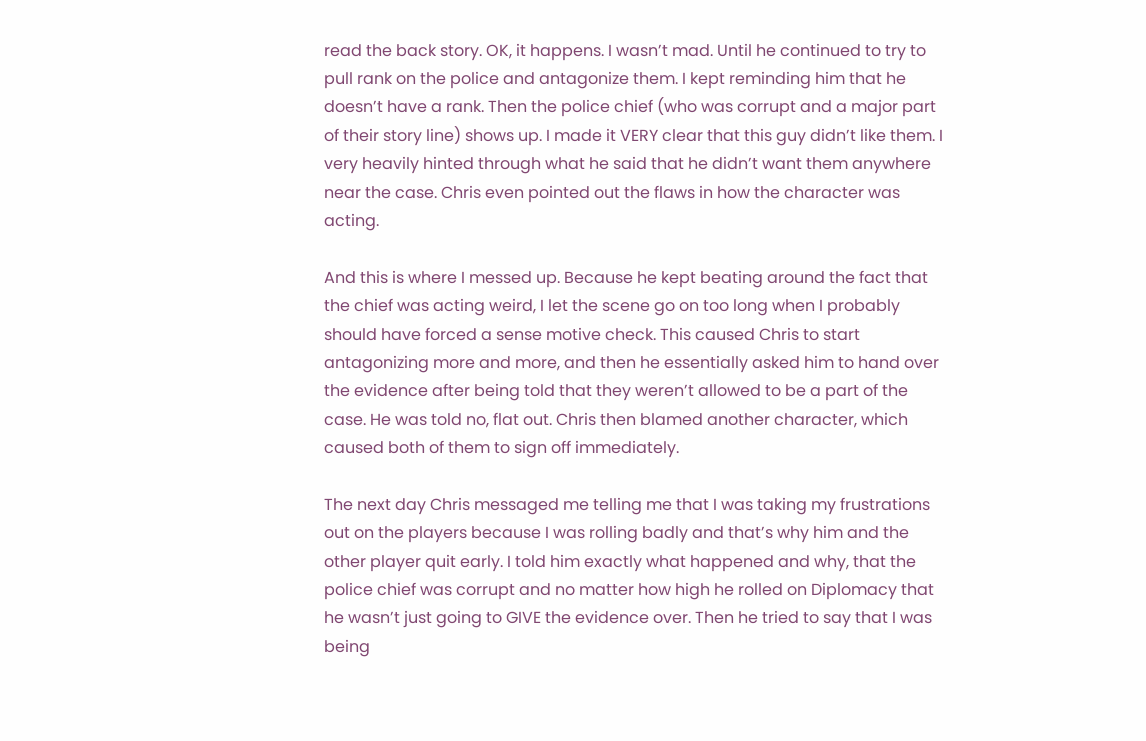read the back story. OK, it happens. I wasn’t mad. Until he continued to try to pull rank on the police and antagonize them. I kept reminding him that he doesn’t have a rank. Then the police chief (who was corrupt and a major part of their story line) shows up. I made it VERY clear that this guy didn’t like them. I very heavily hinted through what he said that he didn’t want them anywhere near the case. Chris even pointed out the flaws in how the character was acting.

And this is where I messed up. Because he kept beating around the fact that the chief was acting weird, I let the scene go on too long when I probably should have forced a sense motive check. This caused Chris to start antagonizing more and more, and then he essentially asked him to hand over the evidence after being told that they weren’t allowed to be a part of the case. He was told no, flat out. Chris then blamed another character, which caused both of them to sign off immediately.

The next day Chris messaged me telling me that I was taking my frustrations out on the players because I was rolling badly and that’s why him and the other player quit early. I told him exactly what happened and why, that the police chief was corrupt and no matter how high he rolled on Diplomacy that he wasn’t just going to GIVE the evidence over. Then he tried to say that I was being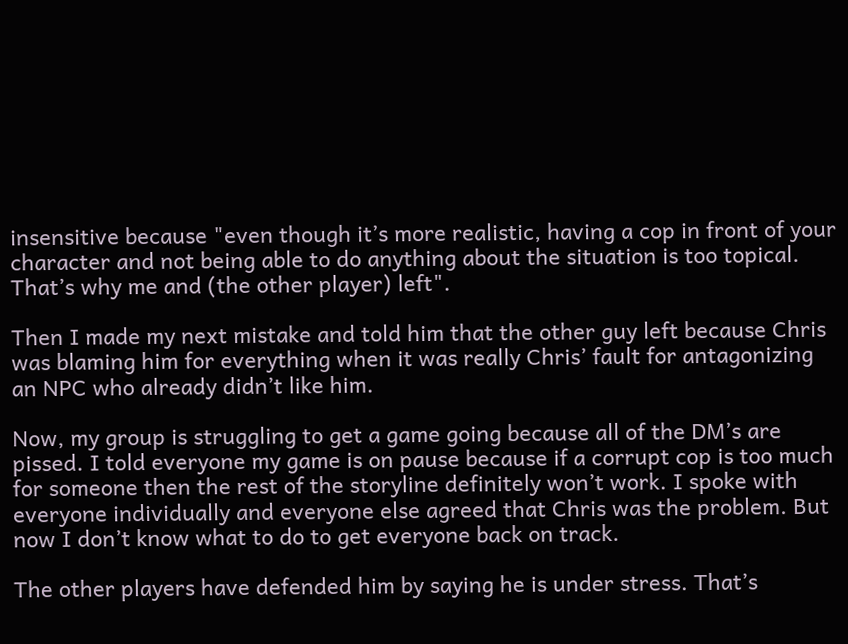insensitive because "even though it’s more realistic, having a cop in front of your character and not being able to do anything about the situation is too topical. That’s why me and (the other player) left".

Then I made my next mistake and told him that the other guy left because Chris was blaming him for everything when it was really Chris’ fault for antagonizing an NPC who already didn’t like him.

Now, my group is struggling to get a game going because all of the DM’s are pissed. I told everyone my game is on pause because if a corrupt cop is too much for someone then the rest of the storyline definitely won’t work. I spoke with everyone individually and everyone else agreed that Chris was the problem. But now I don’t know what to do to get everyone back on track.

The other players have defended him by saying he is under stress. That’s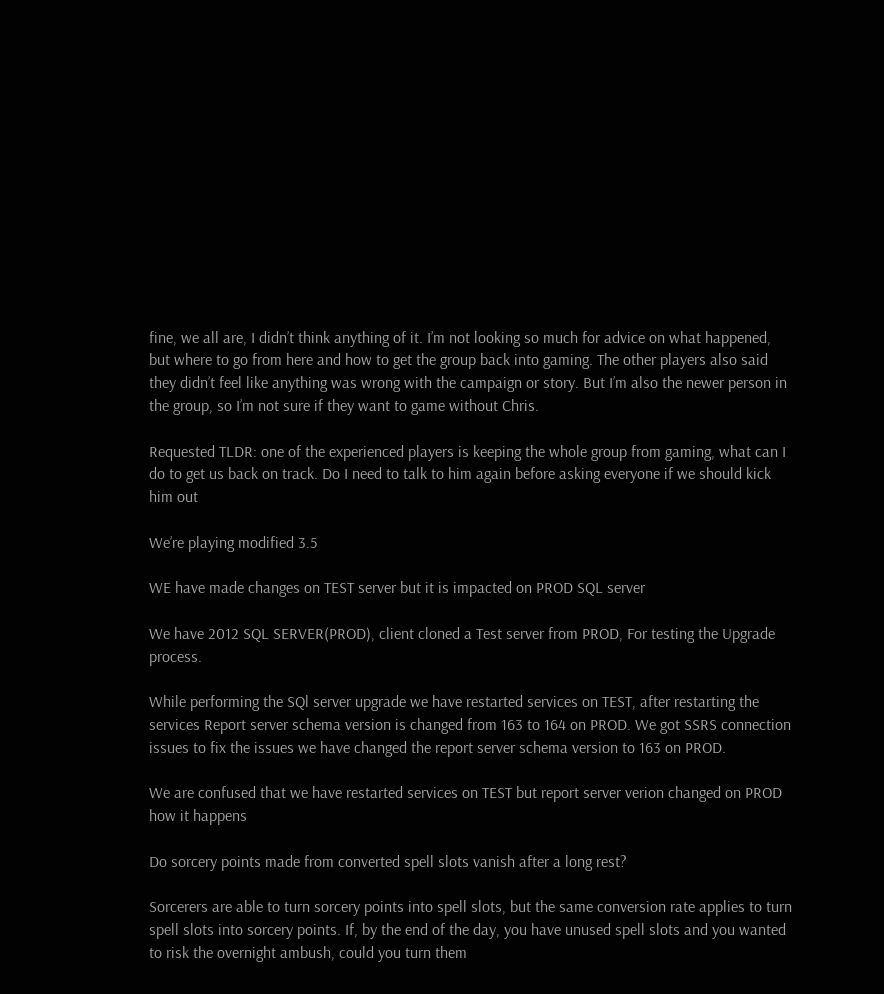fine, we all are, I didn’t think anything of it. I’m not looking so much for advice on what happened, but where to go from here and how to get the group back into gaming. The other players also said they didn’t feel like anything was wrong with the campaign or story. But I’m also the newer person in the group, so I’m not sure if they want to game without Chris.

Requested TLDR: one of the experienced players is keeping the whole group from gaming, what can I do to get us back on track. Do I need to talk to him again before asking everyone if we should kick him out

We’re playing modified 3.5

WE have made changes on TEST server but it is impacted on PROD SQL server

We have 2012 SQL SERVER(PROD), client cloned a Test server from PROD, For testing the Upgrade process.

While performing the SQl server upgrade we have restarted services on TEST, after restarting the services Report server schema version is changed from 163 to 164 on PROD. We got SSRS connection issues to fix the issues we have changed the report server schema version to 163 on PROD.

We are confused that we have restarted services on TEST but report server verion changed on PROD how it happens

Do sorcery points made from converted spell slots vanish after a long rest?

Sorcerers are able to turn sorcery points into spell slots, but the same conversion rate applies to turn spell slots into sorcery points. If, by the end of the day, you have unused spell slots and you wanted to risk the overnight ambush, could you turn them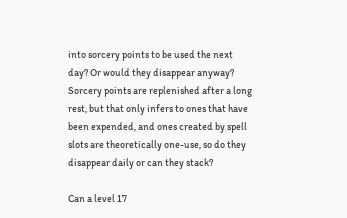into sorcery points to be used the next day? Or would they disappear anyway? Sorcery points are replenished after a long rest, but that only infers to ones that have been expended, and ones created by spell slots are theoretically one-use, so do they disappear daily or can they stack?

Can a level 17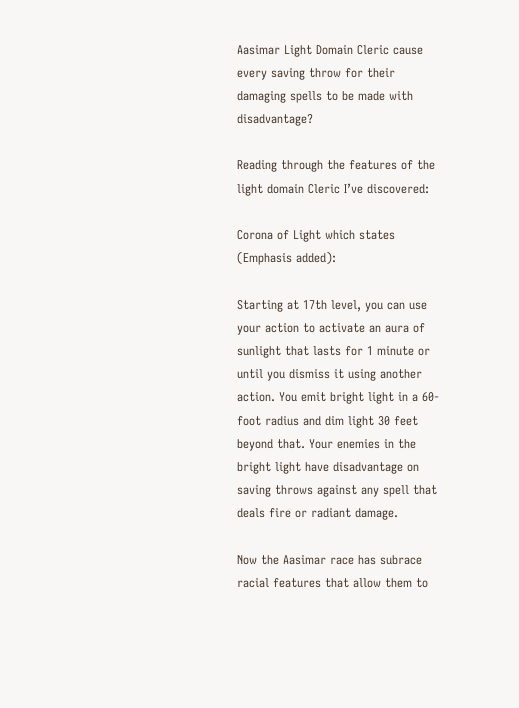Aasimar Light Domain Cleric cause every saving throw for their damaging spells to be made with disadvantage?

Reading through the features of the light domain Cleric I’ve discovered:

Corona of Light which states (Emphasis added):

Starting at 17th level, you can use your action to activate an aura of sunlight that lasts for 1 minute or until you dismiss it using another action. You emit bright light in a 60-foot radius and dim light 30 feet beyond that. Your enemies in the bright light have disadvantage on saving throws against any spell that deals fire or radiant damage.

Now the Aasimar race has subrace racial features that allow them to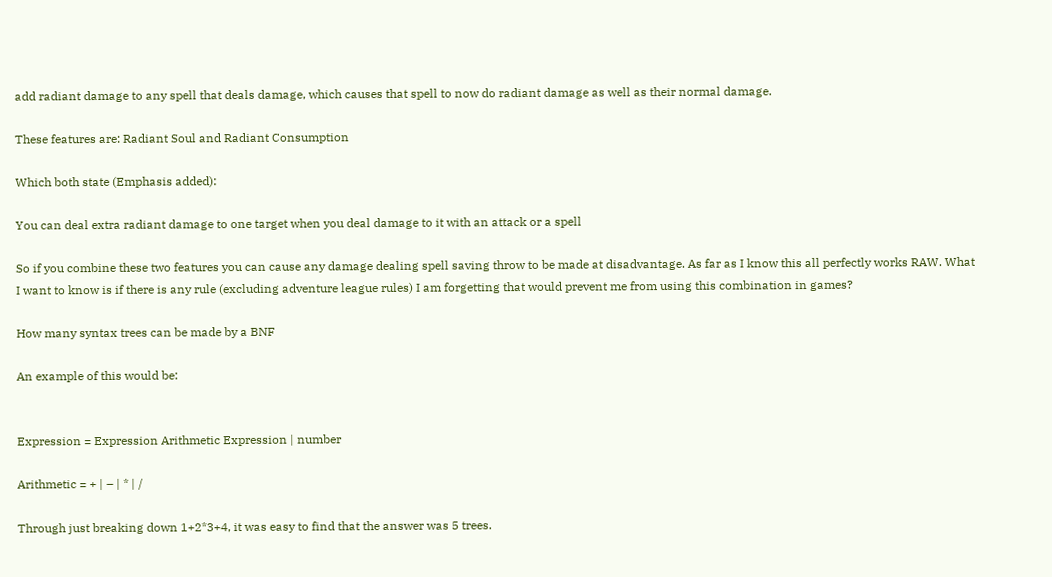add radiant damage to any spell that deals damage, which causes that spell to now do radiant damage as well as their normal damage.

These features are: Radiant Soul and Radiant Consumption

Which both state (Emphasis added):

You can deal extra radiant damage to one target when you deal damage to it with an attack or a spell

So if you combine these two features you can cause any damage dealing spell saving throw to be made at disadvantage. As far as I know this all perfectly works RAW. What I want to know is if there is any rule (excluding adventure league rules) I am forgetting that would prevent me from using this combination in games?

How many syntax trees can be made by a BNF

An example of this would be:


Expression = Expression Arithmetic Expression | number

Arithmetic = + | – | * | /

Through just breaking down 1+2*3+4, it was easy to find that the answer was 5 trees.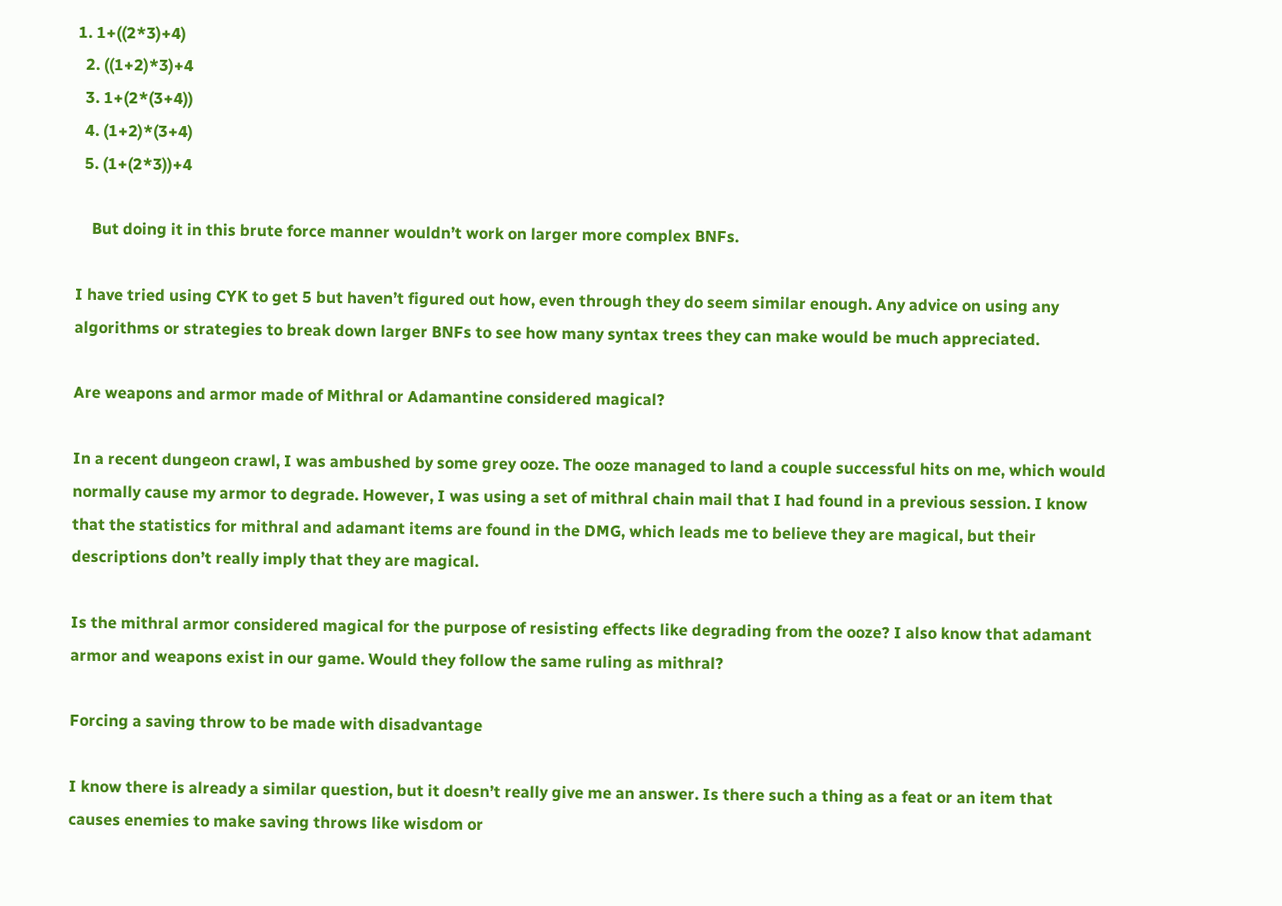1. 1+((2*3)+4)
  2. ((1+2)*3)+4
  3. 1+(2*(3+4))
  4. (1+2)*(3+4)
  5. (1+(2*3))+4

    But doing it in this brute force manner wouldn’t work on larger more complex BNFs.

I have tried using CYK to get 5 but haven’t figured out how, even through they do seem similar enough. Any advice on using any algorithms or strategies to break down larger BNFs to see how many syntax trees they can make would be much appreciated.

Are weapons and armor made of Mithral or Adamantine considered magical?

In a recent dungeon crawl, I was ambushed by some grey ooze. The ooze managed to land a couple successful hits on me, which would normally cause my armor to degrade. However, I was using a set of mithral chain mail that I had found in a previous session. I know that the statistics for mithral and adamant items are found in the DMG, which leads me to believe they are magical, but their descriptions don’t really imply that they are magical.

Is the mithral armor considered magical for the purpose of resisting effects like degrading from the ooze? I also know that adamant armor and weapons exist in our game. Would they follow the same ruling as mithral?

Forcing a saving throw to be made with disadvantage

I know there is already a similar question, but it doesn’t really give me an answer. Is there such a thing as a feat or an item that causes enemies to make saving throws like wisdom or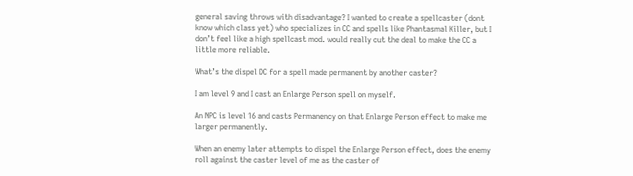general saving throws with disadvantage? I wanted to create a spellcaster (dont know which class yet) who specializes in CC and spells like Phantasmal Killer, but I don’t feel like a high spellcast mod. would really cut the deal to make the CC a little more reliable.

What’s the dispel DC for a spell made permanent by another caster?

I am level 9 and I cast an Enlarge Person spell on myself.

An NPC is level 16 and casts Permanency on that Enlarge Person effect to make me larger permanently.

When an enemy later attempts to dispel the Enlarge Person effect, does the enemy roll against the caster level of me as the caster of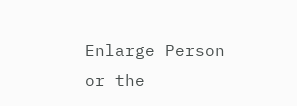Enlarge Person or the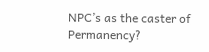NPC’s as the caster of Permanency?